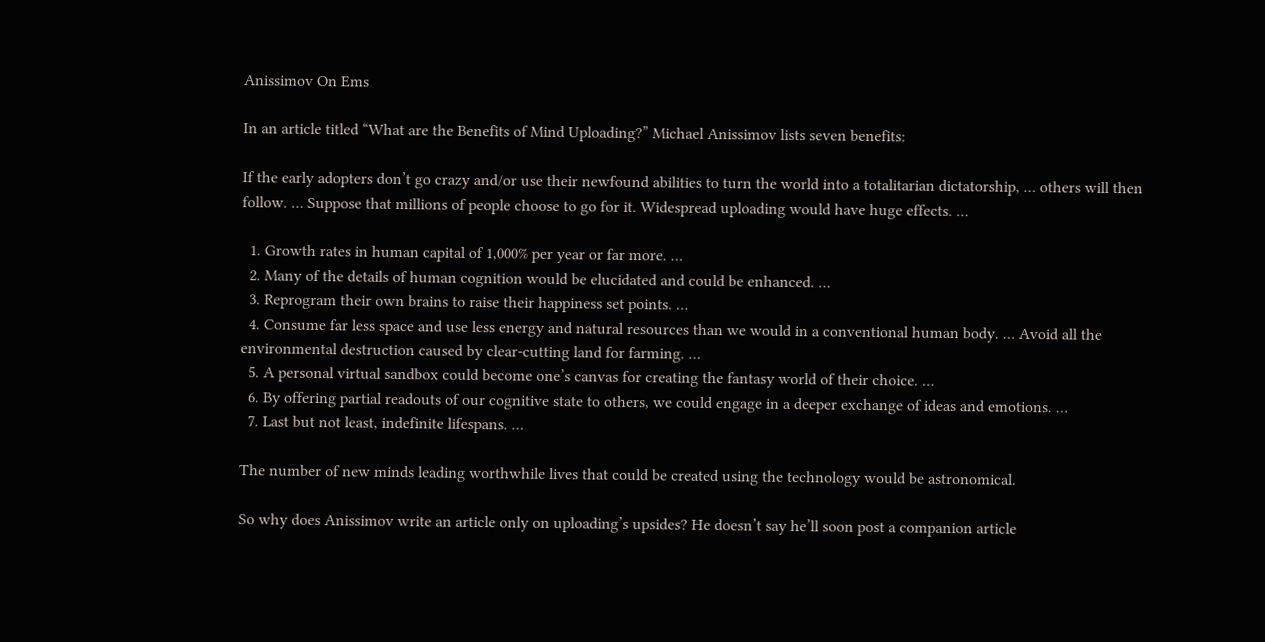Anissimov On Ems

In an article titled “What are the Benefits of Mind Uploading?” Michael Anissimov lists seven benefits:

If the early adopters don’t go crazy and/or use their newfound abilities to turn the world into a totalitarian dictatorship, … others will then follow. … Suppose that millions of people choose to go for it. Widespread uploading would have huge effects. …

  1. Growth rates in human capital of 1,000% per year or far more. …
  2. Many of the details of human cognition would be elucidated and could be enhanced. …
  3. Reprogram their own brains to raise their happiness set points. …
  4. Consume far less space and use less energy and natural resources than we would in a conventional human body. … Avoid all the environmental destruction caused by clear-cutting land for farming. …
  5. A personal virtual sandbox could become one’s canvas for creating the fantasy world of their choice. …
  6. By offering partial readouts of our cognitive state to others, we could engage in a deeper exchange of ideas and emotions. …
  7. Last but not least, indefinite lifespans. …

The number of new minds leading worthwhile lives that could be created using the technology would be astronomical.

So why does Anissimov write an article only on uploading’s upsides? He doesn’t say he’ll soon post a companion article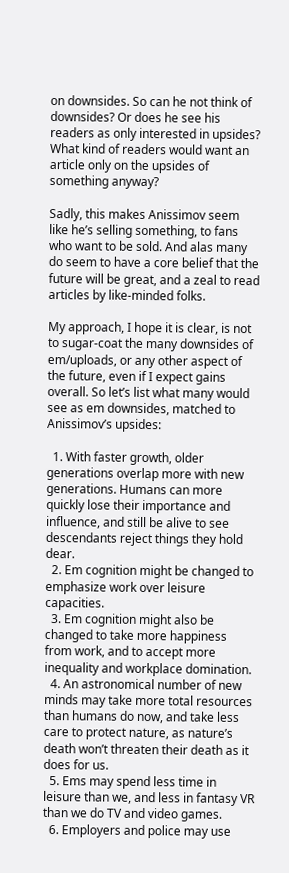on downsides. So can he not think of downsides? Or does he see his readers as only interested in upsides? What kind of readers would want an article only on the upsides of something anyway?

Sadly, this makes Anissimov seem like he’s selling something, to fans who want to be sold. And alas many do seem to have a core belief that the future will be great, and a zeal to read articles by like-minded folks.

My approach, I hope it is clear, is not to sugar-coat the many downsides of em/uploads, or any other aspect of the future, even if I expect gains overall. So let’s list what many would see as em downsides, matched to Anissimov’s upsides:

  1. With faster growth, older generations overlap more with new generations. Humans can more quickly lose their importance and influence, and still be alive to see descendants reject things they hold dear.
  2. Em cognition might be changed to emphasize work over leisure capacities.
  3. Em cognition might also be changed to take more happiness from work, and to accept more inequality and workplace domination.
  4. An astronomical number of new minds may take more total resources than humans do now, and take less care to protect nature, as nature’s death won’t threaten their death as it does for us.
  5. Ems may spend less time in leisure than we, and less in fantasy VR than we do TV and video games.
  6. Employers and police may use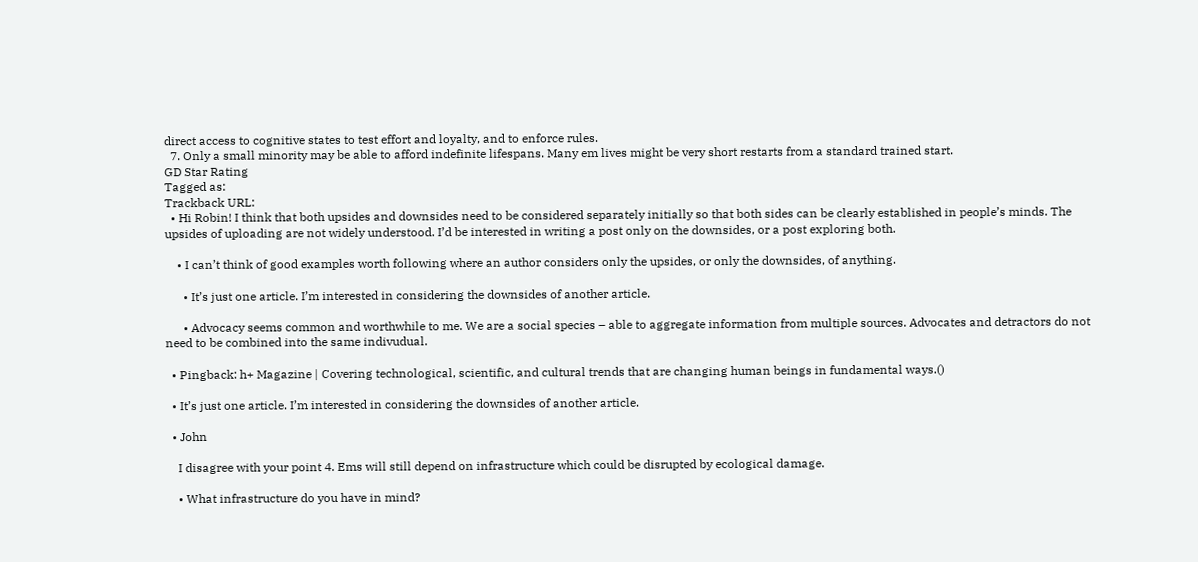direct access to cognitive states to test effort and loyalty, and to enforce rules.
  7. Only a small minority may be able to afford indefinite lifespans. Many em lives might be very short restarts from a standard trained start.
GD Star Rating
Tagged as:
Trackback URL:
  • Hi Robin! I think that both upsides and downsides need to be considered separately initially so that both sides can be clearly established in people’s minds. The upsides of uploading are not widely understood. I’d be interested in writing a post only on the downsides, or a post exploring both.

    • I can’t think of good examples worth following where an author considers only the upsides, or only the downsides, of anything.

      • It’s just one article. I’m interested in considering the downsides of another article.

      • Advocacy seems common and worthwhile to me. We are a social species – able to aggregate information from multiple sources. Advocates and detractors do not need to be combined into the same indivudual.

  • Pingback: h+ Magazine | Covering technological, scientific, and cultural trends that are changing human beings in fundamental ways.()

  • It’s just one article. I’m interested in considering the downsides of another article.

  • John

    I disagree with your point 4. Ems will still depend on infrastructure which could be disrupted by ecological damage.

    • What infrastructure do you have in mind?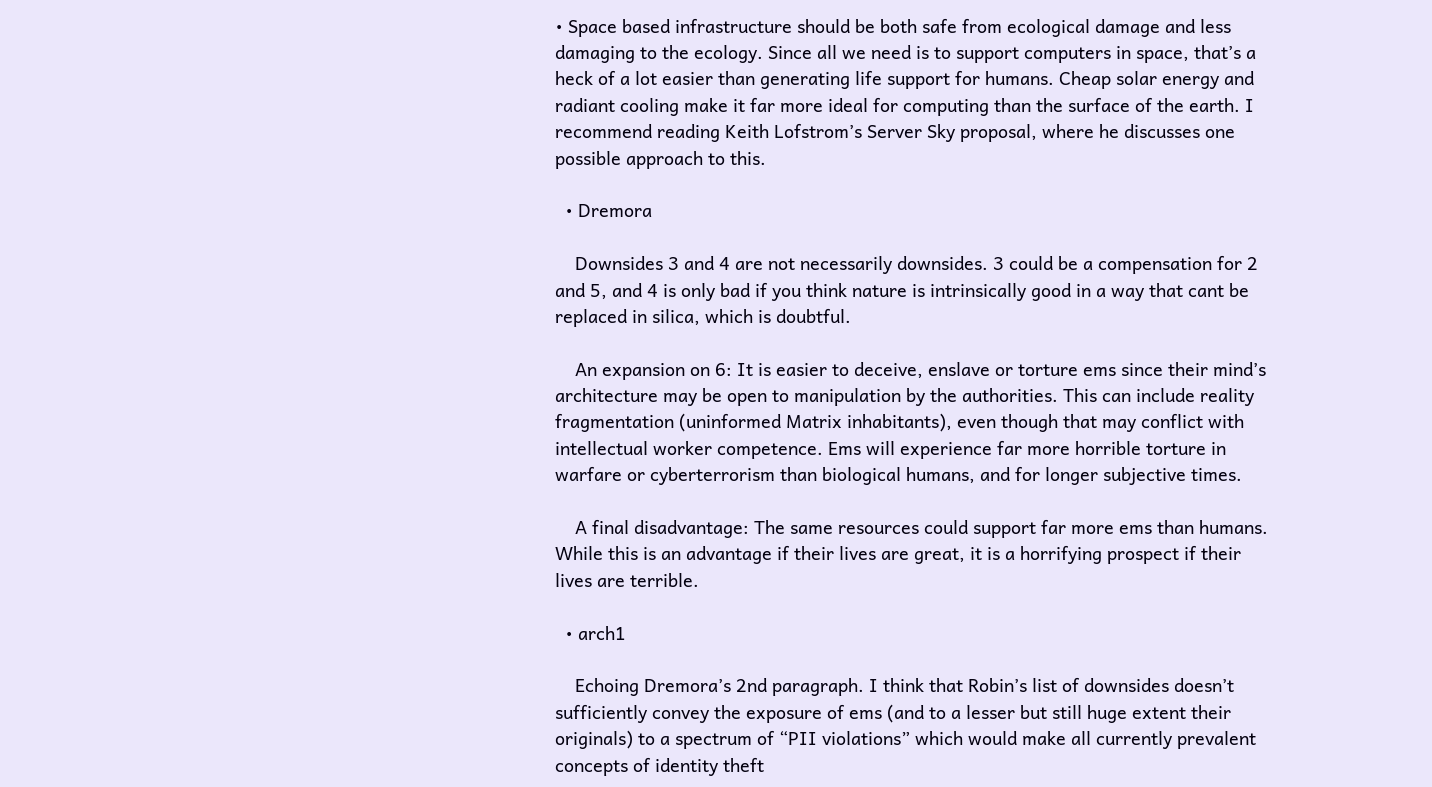• Space based infrastructure should be both safe from ecological damage and less damaging to the ecology. Since all we need is to support computers in space, that’s a heck of a lot easier than generating life support for humans. Cheap solar energy and radiant cooling make it far more ideal for computing than the surface of the earth. I recommend reading Keith Lofstrom’s Server Sky proposal, where he discusses one possible approach to this.

  • Dremora

    Downsides 3 and 4 are not necessarily downsides. 3 could be a compensation for 2 and 5, and 4 is only bad if you think nature is intrinsically good in a way that cant be replaced in silica, which is doubtful.

    An expansion on 6: It is easier to deceive, enslave or torture ems since their mind’s architecture may be open to manipulation by the authorities. This can include reality fragmentation (uninformed Matrix inhabitants), even though that may conflict with intellectual worker competence. Ems will experience far more horrible torture in warfare or cyberterrorism than biological humans, and for longer subjective times.

    A final disadvantage: The same resources could support far more ems than humans. While this is an advantage if their lives are great, it is a horrifying prospect if their lives are terrible.

  • arch1

    Echoing Dremora’s 2nd paragraph. I think that Robin’s list of downsides doesn’t sufficiently convey the exposure of ems (and to a lesser but still huge extent their originals) to a spectrum of “PII violations” which would make all currently prevalent concepts of identity theft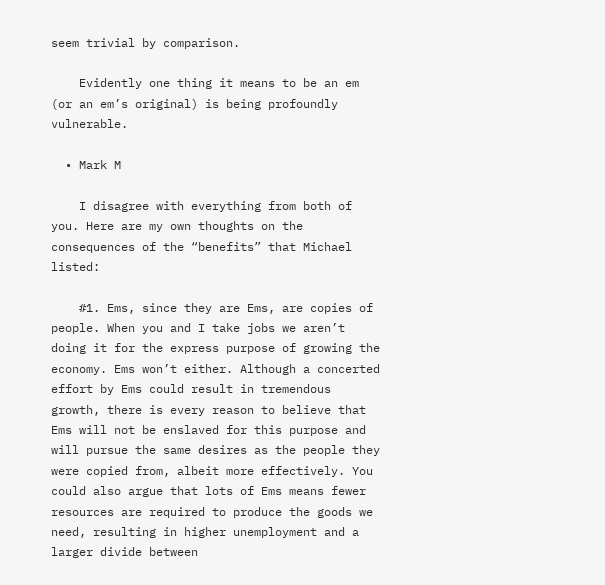seem trivial by comparison.

    Evidently one thing it means to be an em (or an em’s original) is being profoundly vulnerable.

  • Mark M

    I disagree with everything from both of you. Here are my own thoughts on the consequences of the “benefits” that Michael listed:

    #1. Ems, since they are Ems, are copies of people. When you and I take jobs we aren’t doing it for the express purpose of growing the economy. Ems won’t either. Although a concerted effort by Ems could result in tremendous growth, there is every reason to believe that Ems will not be enslaved for this purpose and will pursue the same desires as the people they were copied from, albeit more effectively. You could also argue that lots of Ems means fewer resources are required to produce the goods we need, resulting in higher unemployment and a larger divide between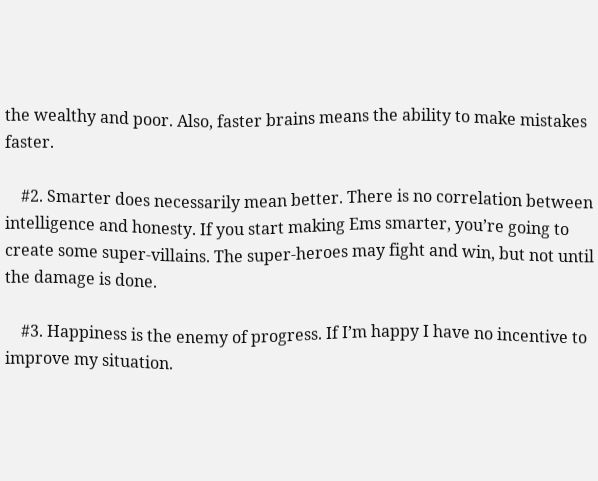the wealthy and poor. Also, faster brains means the ability to make mistakes faster.

    #2. Smarter does necessarily mean better. There is no correlation between intelligence and honesty. If you start making Ems smarter, you’re going to create some super-villains. The super-heroes may fight and win, but not until the damage is done.

    #3. Happiness is the enemy of progress. If I’m happy I have no incentive to improve my situation.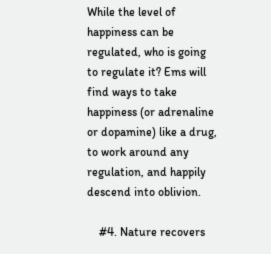While the level of happiness can be regulated, who is going to regulate it? Ems will find ways to take happiness (or adrenaline or dopamine) like a drug, to work around any regulation, and happily descend into oblivion.

    #4. Nature recovers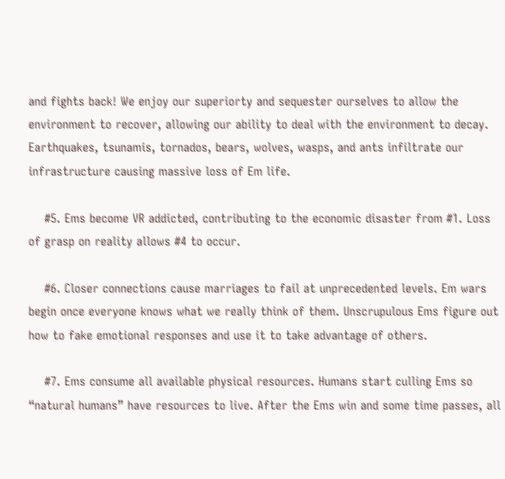and fights back! We enjoy our superiorty and sequester ourselves to allow the environment to recover, allowing our ability to deal with the environment to decay. Earthquakes, tsunamis, tornados, bears, wolves, wasps, and ants infiltrate our infrastructure causing massive loss of Em life.

    #5. Ems become VR addicted, contributing to the economic disaster from #1. Loss of grasp on reality allows #4 to occur.

    #6. Closer connections cause marriages to fail at unprecedented levels. Em wars begin once everyone knows what we really think of them. Unscrupulous Ems figure out how to fake emotional responses and use it to take advantage of others.

    #7. Ems consume all available physical resources. Humans start culling Ems so “natural humans” have resources to live. After the Ems win and some time passes, all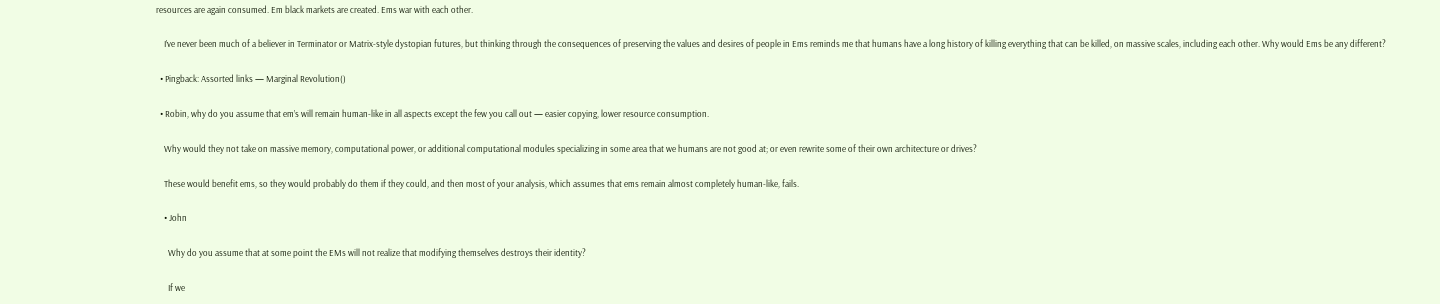resources are again consumed. Em black markets are created. Ems war with each other.

    I’ve never been much of a believer in Terminator or Matrix-style dystopian futures, but thinking through the consequences of preserving the values and desires of people in Ems reminds me that humans have a long history of killing everything that can be killed, on massive scales, including each other. Why would Ems be any different?

  • Pingback: Assorted links — Marginal Revolution()

  • Robin, why do you assume that em’s will remain human-like in all aspects except the few you call out — easier copying, lower resource consumption.

    Why would they not take on massive memory, computational power, or additional computational modules specializing in some area that we humans are not good at; or even rewrite some of their own architecture or drives?

    These would benefit ems, so they would probably do them if they could, and then most of your analysis, which assumes that ems remain almost completely human-like, fails.

    • John

      Why do you assume that at some point the EMs will not realize that modifying themselves destroys their identity?

      If we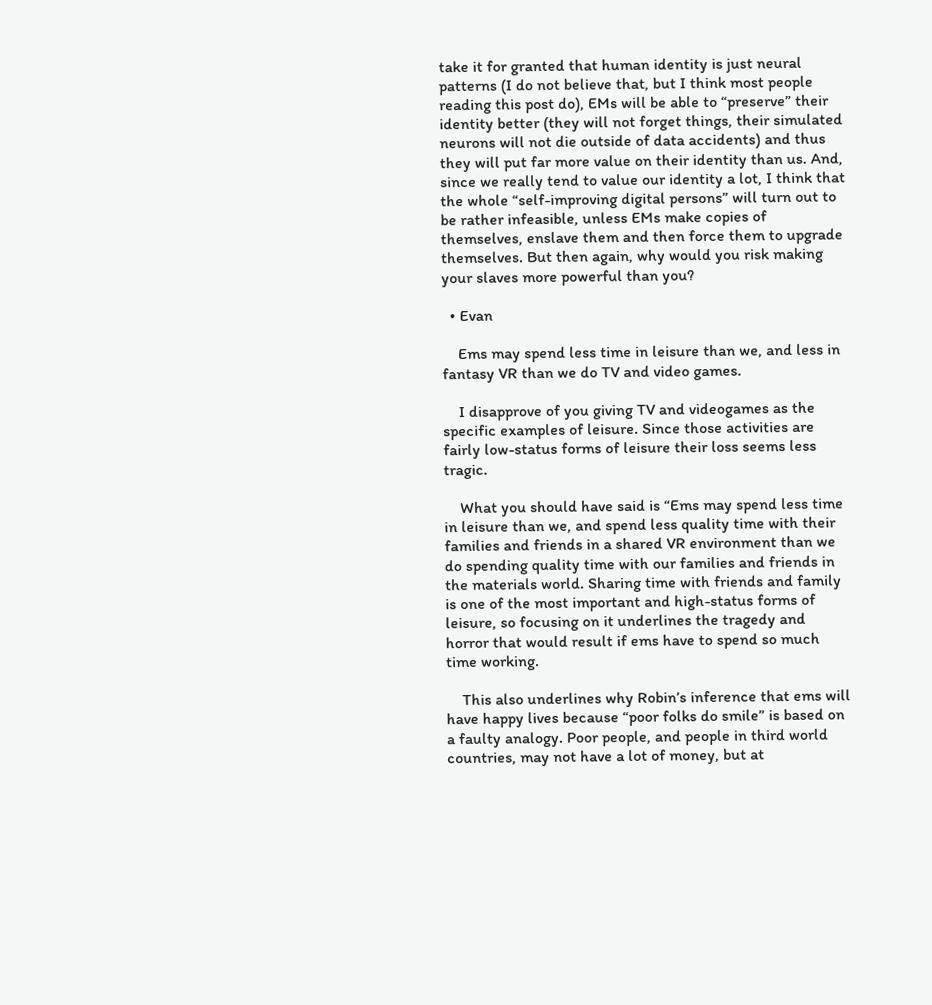take it for granted that human identity is just neural patterns (I do not believe that, but I think most people reading this post do), EMs will be able to “preserve” their identity better (they will not forget things, their simulated neurons will not die outside of data accidents) and thus they will put far more value on their identity than us. And, since we really tend to value our identity a lot, I think that the whole “self-improving digital persons” will turn out to be rather infeasible, unless EMs make copies of themselves, enslave them and then force them to upgrade themselves. But then again, why would you risk making your slaves more powerful than you?

  • Evan

    Ems may spend less time in leisure than we, and less in fantasy VR than we do TV and video games.

    I disapprove of you giving TV and videogames as the specific examples of leisure. Since those activities are fairly low-status forms of leisure their loss seems less tragic.

    What you should have said is “Ems may spend less time in leisure than we, and spend less quality time with their families and friends in a shared VR environment than we do spending quality time with our families and friends in the materials world. Sharing time with friends and family is one of the most important and high-status forms of leisure, so focusing on it underlines the tragedy and horror that would result if ems have to spend so much time working.

    This also underlines why Robin’s inference that ems will have happy lives because “poor folks do smile” is based on a faulty analogy. Poor people, and people in third world countries, may not have a lot of money, but at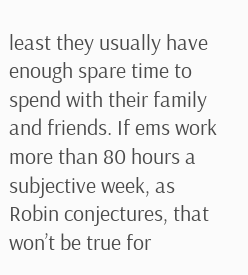least they usually have enough spare time to spend with their family and friends. If ems work more than 80 hours a subjective week, as Robin conjectures, that won’t be true for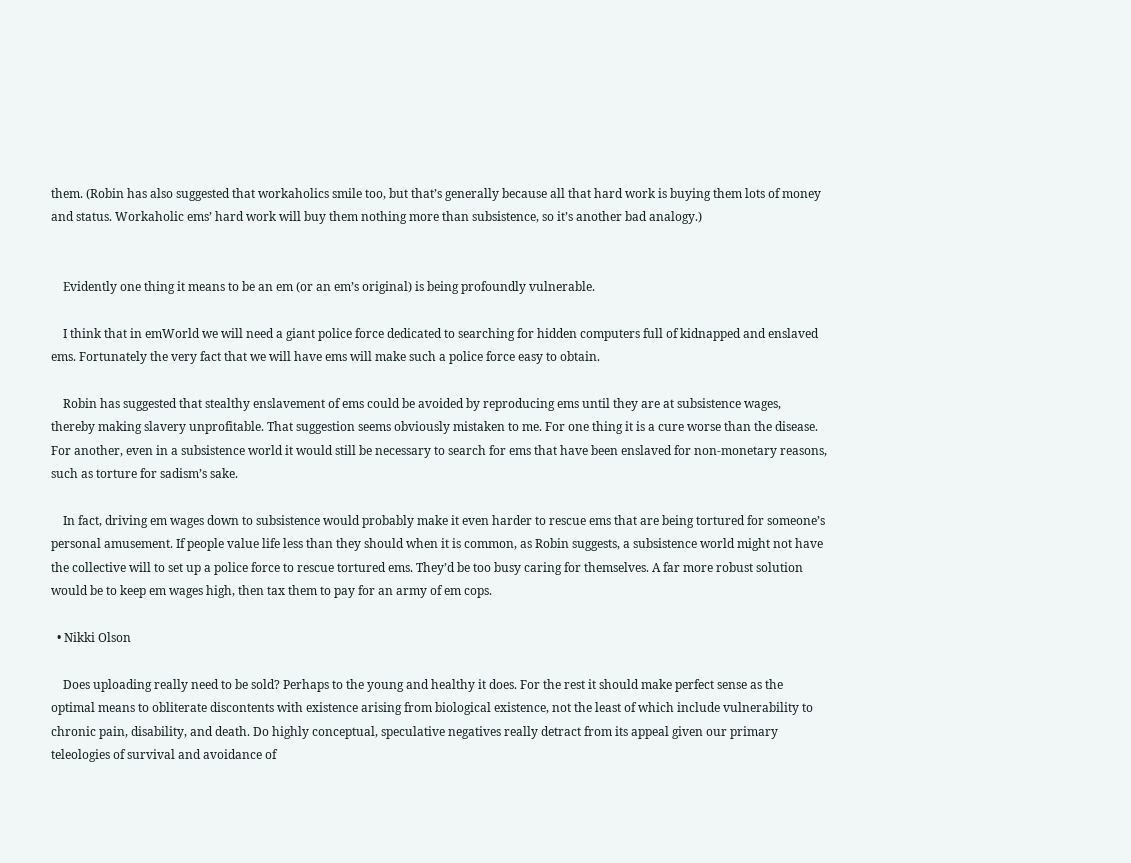them. (Robin has also suggested that workaholics smile too, but that’s generally because all that hard work is buying them lots of money and status. Workaholic ems’ hard work will buy them nothing more than subsistence, so it’s another bad analogy.)


    Evidently one thing it means to be an em (or an em’s original) is being profoundly vulnerable.

    I think that in emWorld we will need a giant police force dedicated to searching for hidden computers full of kidnapped and enslaved ems. Fortunately the very fact that we will have ems will make such a police force easy to obtain.

    Robin has suggested that stealthy enslavement of ems could be avoided by reproducing ems until they are at subsistence wages, thereby making slavery unprofitable. That suggestion seems obviously mistaken to me. For one thing it is a cure worse than the disease. For another, even in a subsistence world it would still be necessary to search for ems that have been enslaved for non-monetary reasons, such as torture for sadism’s sake.

    In fact, driving em wages down to subsistence would probably make it even harder to rescue ems that are being tortured for someone’s personal amusement. If people value life less than they should when it is common, as Robin suggests, a subsistence world might not have the collective will to set up a police force to rescue tortured ems. They’d be too busy caring for themselves. A far more robust solution would be to keep em wages high, then tax them to pay for an army of em cops.

  • Nikki Olson

    Does uploading really need to be sold? Perhaps to the young and healthy it does. For the rest it should make perfect sense as the optimal means to obliterate discontents with existence arising from biological existence, not the least of which include vulnerability to chronic pain, disability, and death. Do highly conceptual, speculative negatives really detract from its appeal given our primary teleologies of survival and avoidance of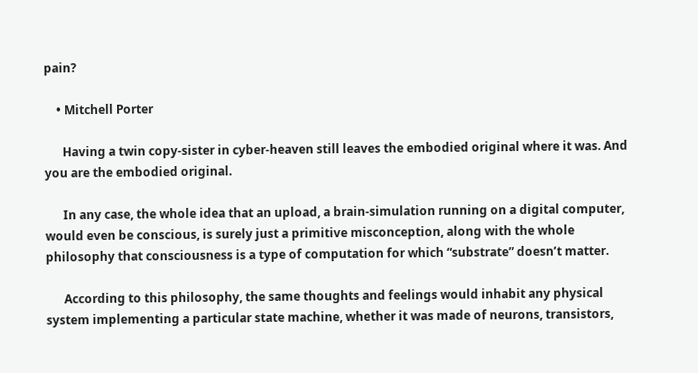pain?

    • Mitchell Porter

      Having a twin copy-sister in cyber-heaven still leaves the embodied original where it was. And you are the embodied original.

      In any case, the whole idea that an upload, a brain-simulation running on a digital computer, would even be conscious, is surely just a primitive misconception, along with the whole philosophy that consciousness is a type of computation for which “substrate” doesn’t matter.

      According to this philosophy, the same thoughts and feelings would inhabit any physical system implementing a particular state machine, whether it was made of neurons, transistors,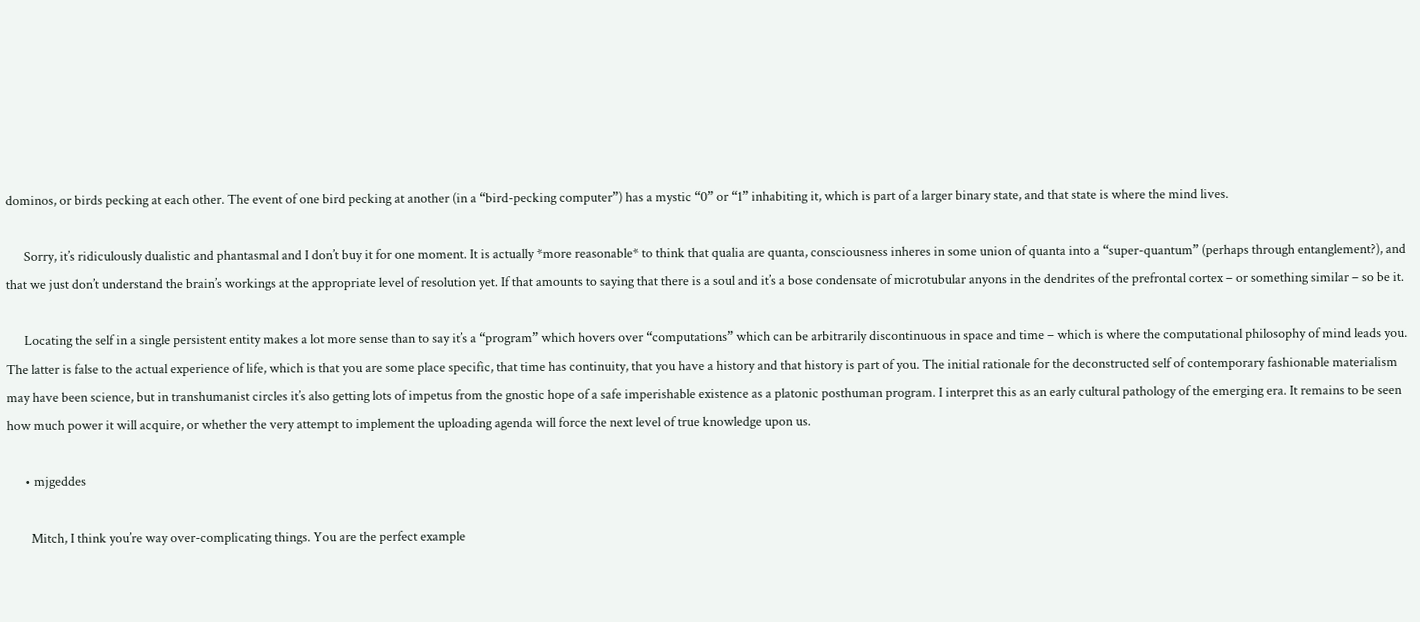dominos, or birds pecking at each other. The event of one bird pecking at another (in a “bird-pecking computer”) has a mystic “0” or “1” inhabiting it, which is part of a larger binary state, and that state is where the mind lives.

      Sorry, it’s ridiculously dualistic and phantasmal and I don’t buy it for one moment. It is actually *more reasonable* to think that qualia are quanta, consciousness inheres in some union of quanta into a “super-quantum” (perhaps through entanglement?), and that we just don’t understand the brain’s workings at the appropriate level of resolution yet. If that amounts to saying that there is a soul and it’s a bose condensate of microtubular anyons in the dendrites of the prefrontal cortex – or something similar – so be it.

      Locating the self in a single persistent entity makes a lot more sense than to say it’s a “program” which hovers over “computations” which can be arbitrarily discontinuous in space and time – which is where the computational philosophy of mind leads you. The latter is false to the actual experience of life, which is that you are some place specific, that time has continuity, that you have a history and that history is part of you. The initial rationale for the deconstructed self of contemporary fashionable materialism may have been science, but in transhumanist circles it’s also getting lots of impetus from the gnostic hope of a safe imperishable existence as a platonic posthuman program. I interpret this as an early cultural pathology of the emerging era. It remains to be seen how much power it will acquire, or whether the very attempt to implement the uploading agenda will force the next level of true knowledge upon us.

      • mjgeddes

        Mitch, I think you’re way over-complicating things. You are the perfect example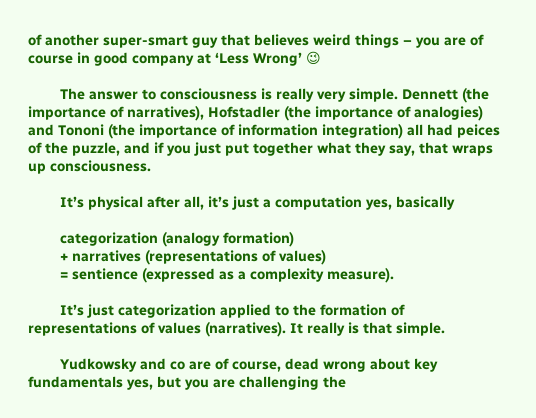of another super-smart guy that believes weird things – you are of course in good company at ‘Less Wrong’ 😉

        The answer to consciousness is really very simple. Dennett (the importance of narratives), Hofstadler (the importance of analogies) and Tononi (the importance of information integration) all had peices of the puzzle, and if you just put together what they say, that wraps up consciousness.

        It’s physical after all, it’s just a computation yes, basically

        categorization (analogy formation)
        + narratives (representations of values)
        = sentience (expressed as a complexity measure).

        It’s just categorization applied to the formation of representations of values (narratives). It really is that simple.

        Yudkowsky and co are of course, dead wrong about key fundamentals yes, but you are challenging the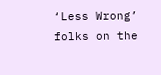‘Less Wrong’ folks on the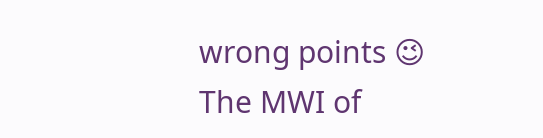wrong points 😉 The MWI of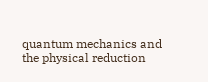quantum mechanics and the physical reduction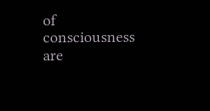of consciousness are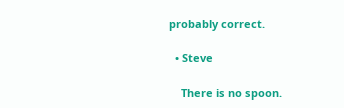probably correct.

  • Steve

    There is no spoon.